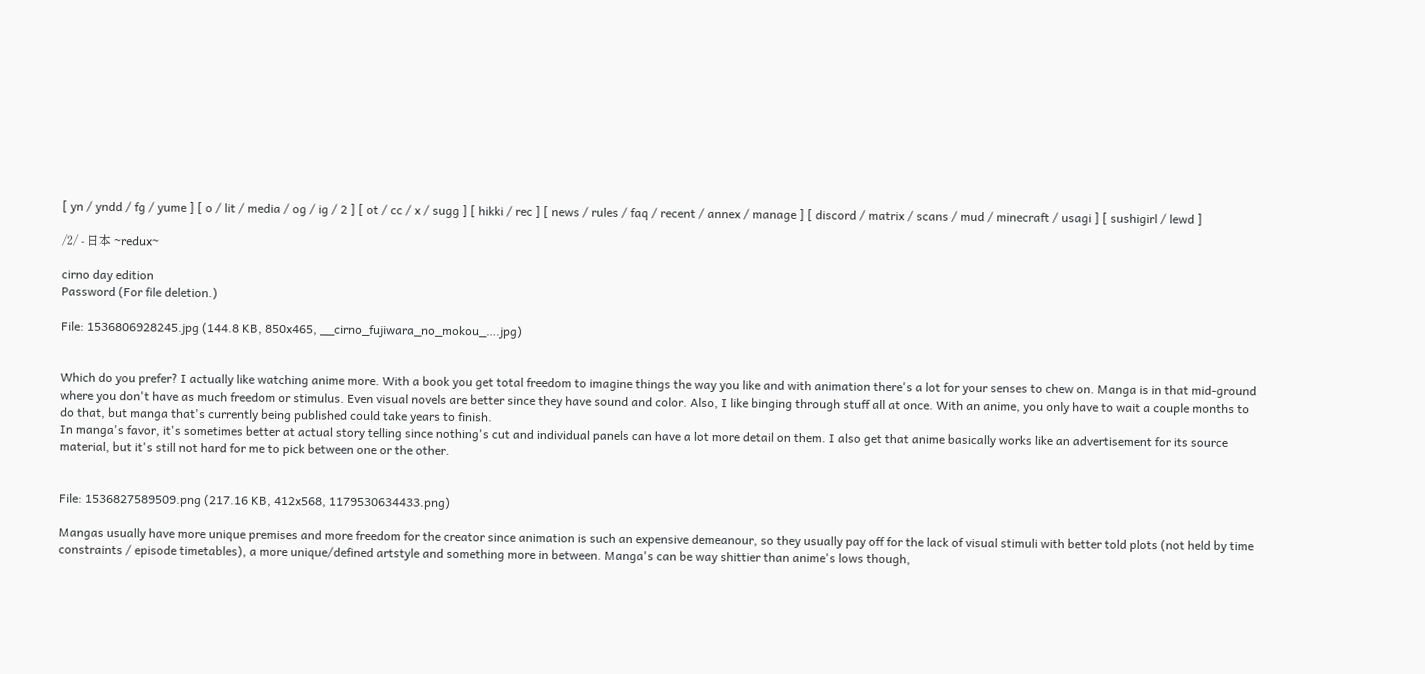[ yn / yndd / fg / yume ] [ o / lit / media / og / ig / 2 ] [ ot / cc / x / sugg ] [ hikki / rec ] [ news / rules / faq / recent / annex / manage ] [ discord / matrix / scans / mud / minecraft / usagi ] [ sushigirl / lewd ]

/2/ - 日本 ~redux~

cirno day edition
Password (For file deletion.)

File: 1536806928245.jpg (144.8 KB, 850x465, __cirno_fujiwara_no_mokou_….jpg)


Which do you prefer? I actually like watching anime more. With a book you get total freedom to imagine things the way you like and with animation there's a lot for your senses to chew on. Manga is in that mid-ground where you don't have as much freedom or stimulus. Even visual novels are better since they have sound and color. Also, I like binging through stuff all at once. With an anime, you only have to wait a couple months to do that, but manga that's currently being published could take years to finish.
In manga's favor, it's sometimes better at actual story telling since nothing's cut and individual panels can have a lot more detail on them. I also get that anime basically works like an advertisement for its source material, but it's still not hard for me to pick between one or the other.


File: 1536827589509.png (217.16 KB, 412x568, 1179530634433.png)

Mangas usually have more unique premises and more freedom for the creator since animation is such an expensive demeanour, so they usually pay off for the lack of visual stimuli with better told plots (not held by time constraints / episode timetables), a more unique/defined artstyle and something more in between. Manga's can be way shittier than anime's lows though,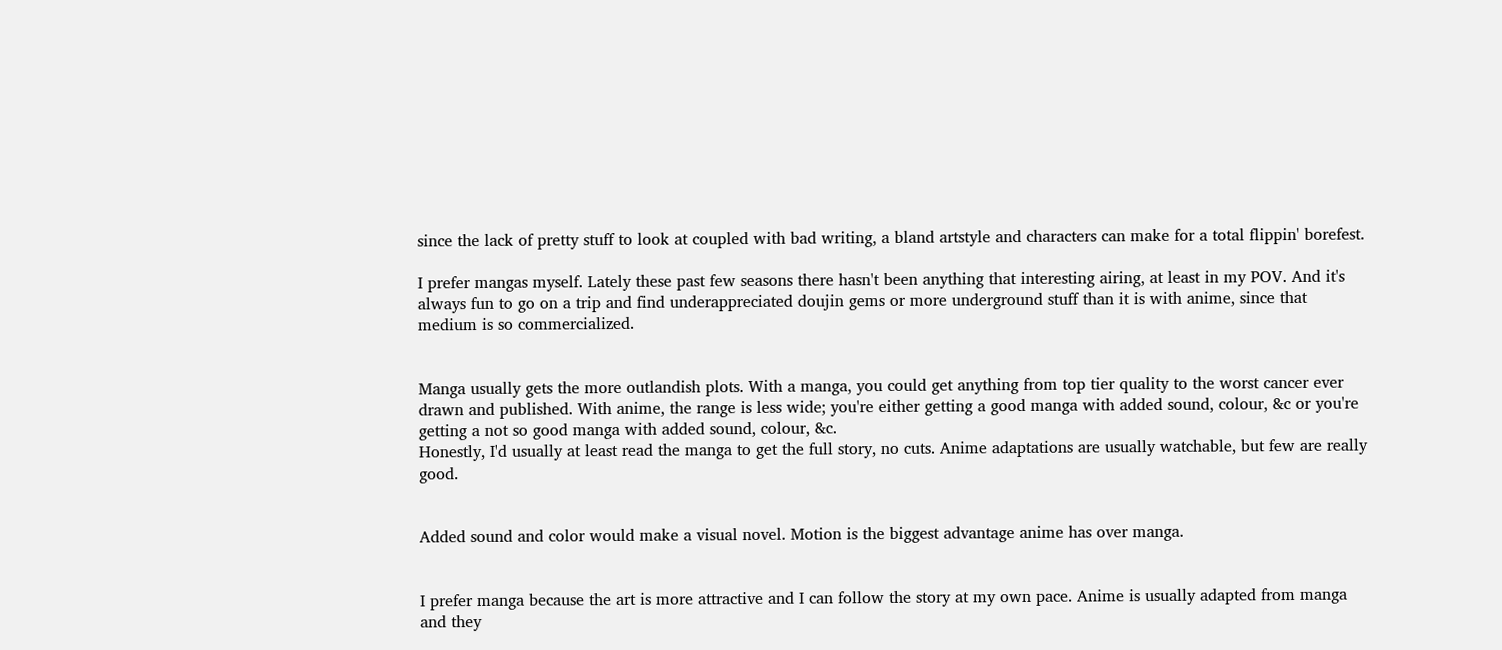since the lack of pretty stuff to look at coupled with bad writing, a bland artstyle and characters can make for a total flippin' borefest.

I prefer mangas myself. Lately these past few seasons there hasn't been anything that interesting airing, at least in my POV. And it's always fun to go on a trip and find underappreciated doujin gems or more underground stuff than it is with anime, since that medium is so commercialized.


Manga usually gets the more outlandish plots. With a manga, you could get anything from top tier quality to the worst cancer ever drawn and published. With anime, the range is less wide; you're either getting a good manga with added sound, colour, &c or you're getting a not so good manga with added sound, colour, &c.
Honestly, I'd usually at least read the manga to get the full story, no cuts. Anime adaptations are usually watchable, but few are really good.


Added sound and color would make a visual novel. Motion is the biggest advantage anime has over manga.


I prefer manga because the art is more attractive and I can follow the story at my own pace. Anime is usually adapted from manga and they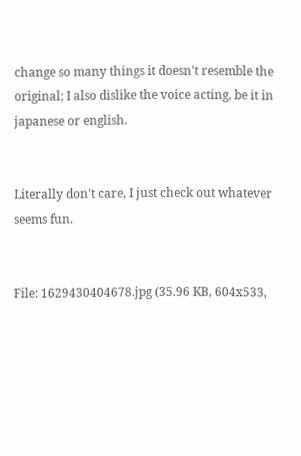change so many things it doesn't resemble the original; I also dislike the voice acting, be it in japanese or english.


Literally don't care, I just check out whatever seems fun.


File: 1629430404678.jpg (35.96 KB, 604x533,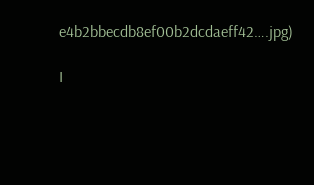e4b2bbecdb8ef00b2dcdaeff42….jpg)

I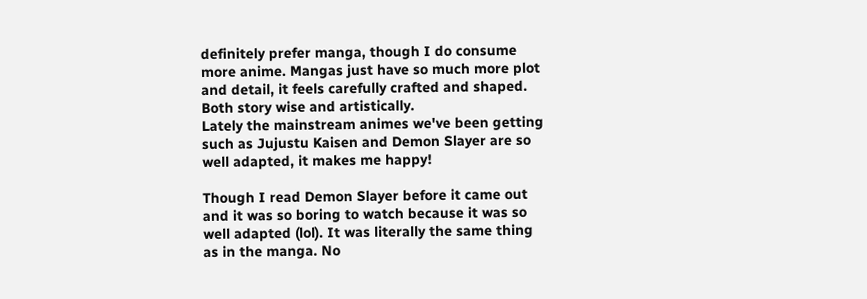definitely prefer manga, though I do consume more anime. Mangas just have so much more plot and detail, it feels carefully crafted and shaped. Both story wise and artistically.
Lately the mainstream animes we've been getting such as Jujustu Kaisen and Demon Slayer are so well adapted, it makes me happy!

Though I read Demon Slayer before it came out and it was so boring to watch because it was so well adapted (lol). It was literally the same thing as in the manga. No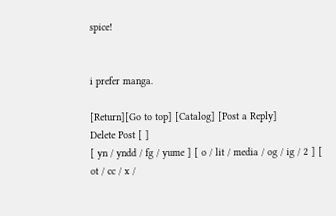spice!


i prefer manga.

[Return][Go to top] [Catalog] [Post a Reply]
Delete Post [ ]
[ yn / yndd / fg / yume ] [ o / lit / media / og / ig / 2 ] [ ot / cc / x /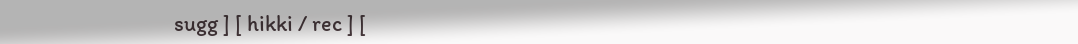sugg ] [ hikki / rec ] [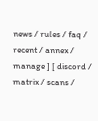news / rules / faq / recent / annex / manage ] [ discord / matrix / scans /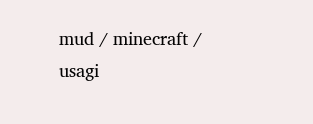mud / minecraft / usagi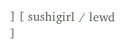] [ sushigirl / lewd ]